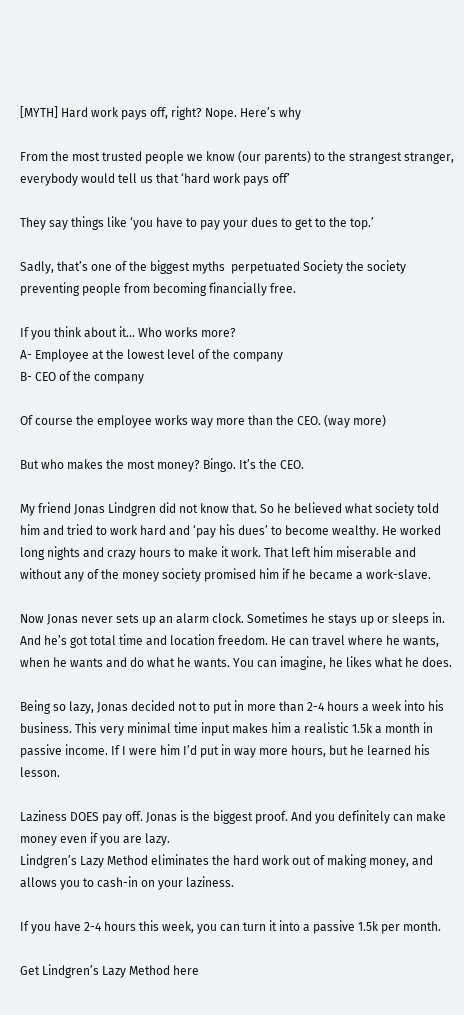[MYTH] Hard work pays off, right? Nope. Here’s why

From the most trusted people we know (our parents) to the strangest stranger, everybody would tell us that ‘hard work pays off’

They say things like ‘you have to pay your dues to get to the top.’

Sadly, that’s one of the biggest myths  perpetuated Society the society preventing people from becoming financially free.

If you think about it… Who works more?
A- Employee at the lowest level of the company
B- CEO of the company

Of course the employee works way more than the CEO. (way more)

But who makes the most money? Bingo. It’s the CEO.

My friend Jonas Lindgren did not know that. So he believed what society told him and tried to work hard and ‘pay his dues’ to become wealthy. He worked long nights and crazy hours to make it work. That left him miserable and without any of the money society promised him if he became a work-slave.

Now Jonas never sets up an alarm clock. Sometimes he stays up or sleeps in. And he’s got total time and location freedom. He can travel where he wants, when he wants and do what he wants. You can imagine, he likes what he does.

Being so lazy, Jonas decided not to put in more than 2-4 hours a week into his business. This very minimal time input makes him a realistic 1.5k a month in passive income. If I were him I’d put in way more hours, but he learned his lesson.

Laziness DOES pay off. Jonas is the biggest proof. And you definitely can make money even if you are lazy.
Lindgren’s Lazy Method eliminates the hard work out of making money, and allows you to cash-in on your laziness.

If you have 2-4 hours this week, you can turn it into a passive 1.5k per month.

Get Lindgren’s Lazy Method here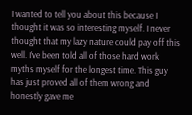I wanted to tell you about this because I thought it was so interesting myself. I never thought that my lazy nature could pay off this well. I’ve been told all of those hard work myths myself for the longest time. This guy has just proved all of them wrong and honestly gave me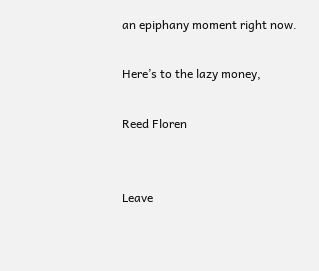an epiphany moment right now.

Here’s to the lazy money,

Reed Floren


Leave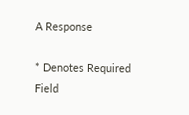A Response

* Denotes Required Field